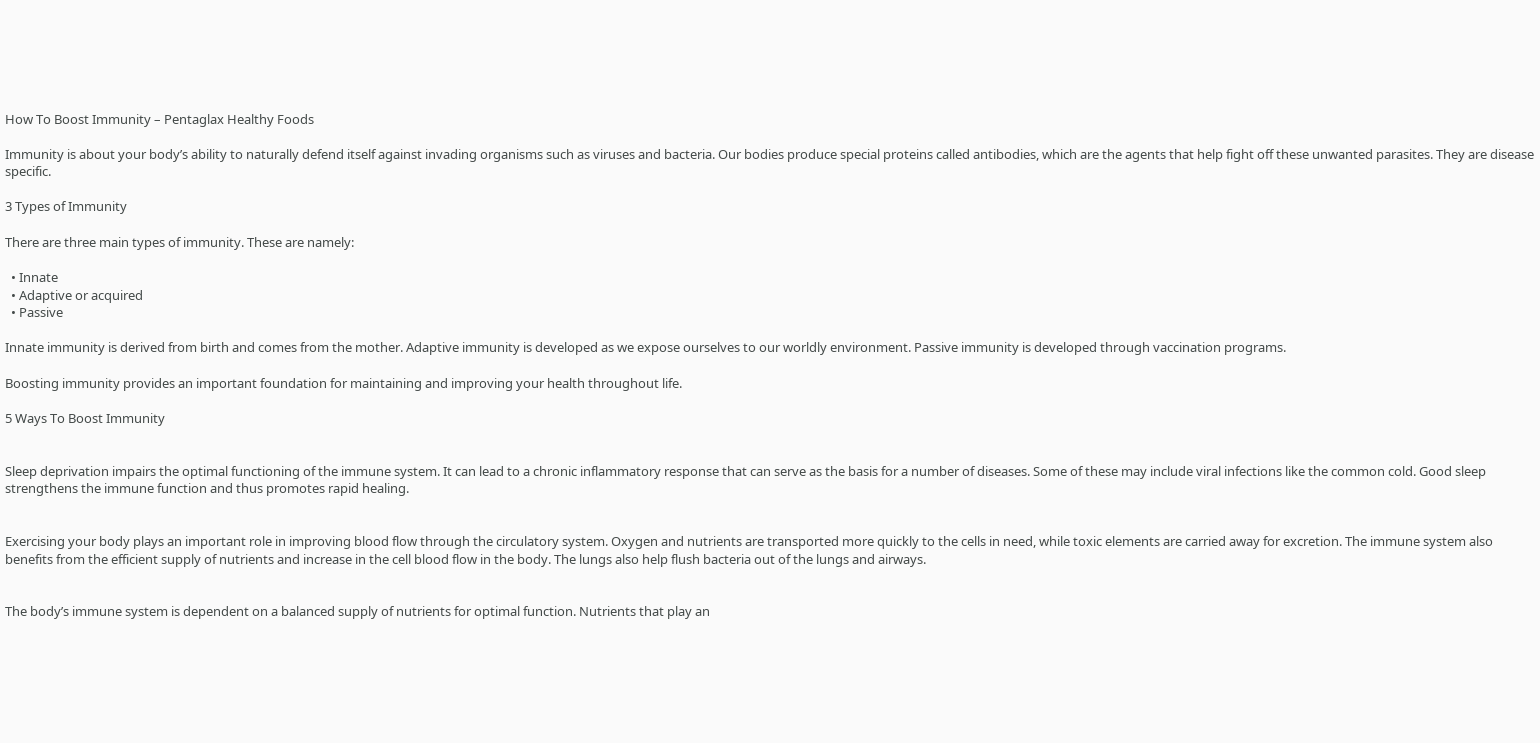How To Boost Immunity – Pentaglax Healthy Foods

Immunity is about your body’s ability to naturally defend itself against invading organisms such as viruses and bacteria. Our bodies produce special proteins called antibodies, which are the agents that help fight off these unwanted parasites. They are disease specific.

3 Types of Immunity

There are three main types of immunity. These are namely:

  • Innate
  • Adaptive or acquired
  • Passive

Innate immunity is derived from birth and comes from the mother. Adaptive immunity is developed as we expose ourselves to our worldly environment. Passive immunity is developed through vaccination programs.

Boosting immunity provides an important foundation for maintaining and improving your health throughout life.

5 Ways To Boost Immunity


Sleep deprivation impairs the optimal functioning of the immune system. It can lead to a chronic inflammatory response that can serve as the basis for a number of diseases. Some of these may include viral infections like the common cold. Good sleep strengthens the immune function and thus promotes rapid healing.


Exercising your body plays an important role in improving blood flow through the circulatory system. Oxygen and nutrients are transported more quickly to the cells in need, while toxic elements are carried away for excretion. The immune system also benefits from the efficient supply of nutrients and increase in the cell blood flow in the body. The lungs also help flush bacteria out of the lungs and airways.


The body’s immune system is dependent on a balanced supply of nutrients for optimal function. Nutrients that play an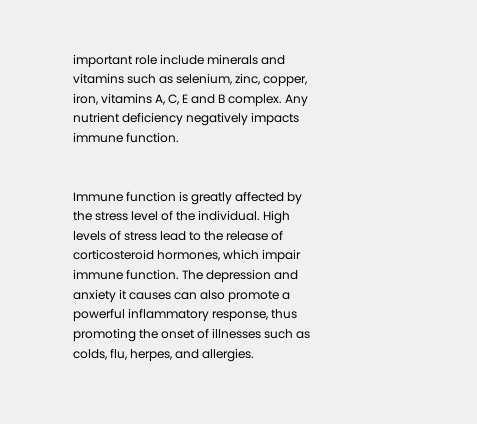important role include minerals and vitamins such as selenium, zinc, copper, iron, vitamins A, C, E and B complex. Any nutrient deficiency negatively impacts immune function.


Immune function is greatly affected by the stress level of the individual. High levels of stress lead to the release of corticosteroid hormones, which impair immune function. The depression and anxiety it causes can also promote a powerful inflammatory response, thus promoting the onset of illnesses such as colds, flu, herpes, and allergies.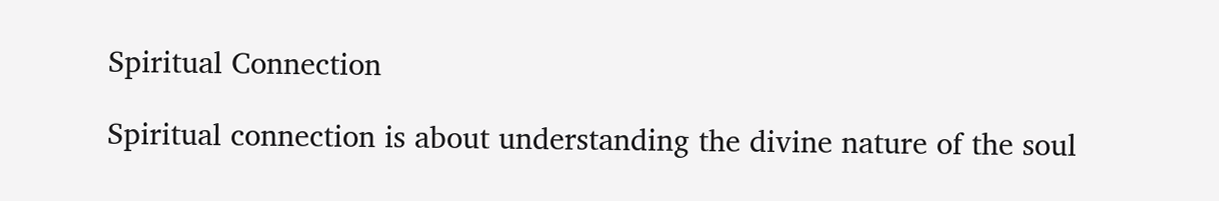Spiritual Connection

Spiritual connection is about understanding the divine nature of the soul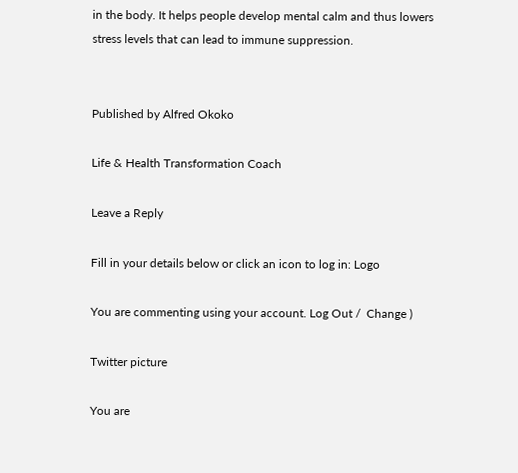in the body. It helps people develop mental calm and thus lowers stress levels that can lead to immune suppression.


Published by Alfred Okoko

Life & Health Transformation Coach

Leave a Reply

Fill in your details below or click an icon to log in: Logo

You are commenting using your account. Log Out /  Change )

Twitter picture

You are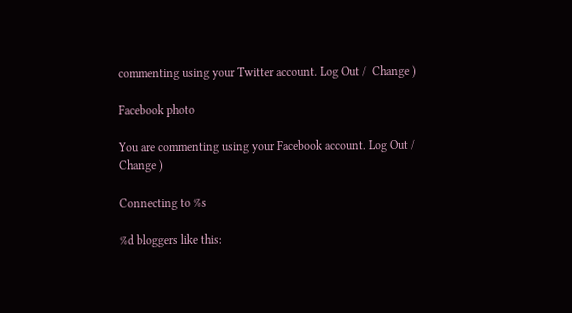commenting using your Twitter account. Log Out /  Change )

Facebook photo

You are commenting using your Facebook account. Log Out /  Change )

Connecting to %s

%d bloggers like this: